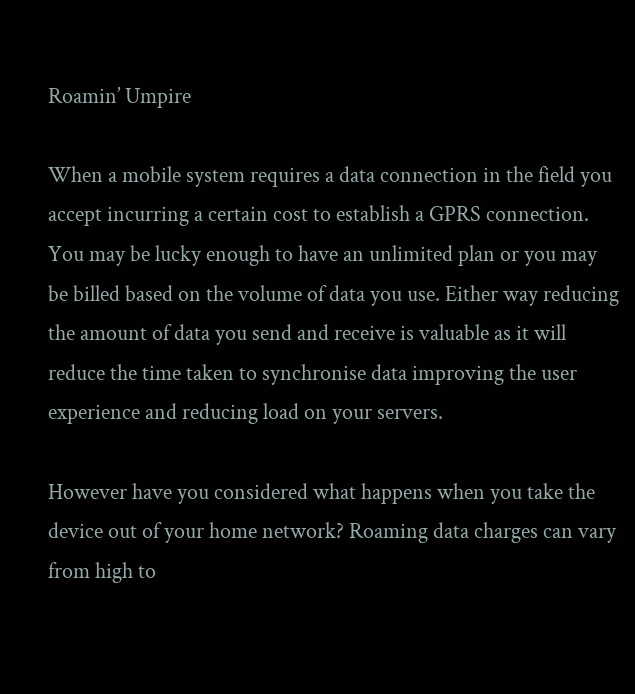Roamin’ Umpire

When a mobile system requires a data connection in the field you accept incurring a certain cost to establish a GPRS connection. You may be lucky enough to have an unlimited plan or you may be billed based on the volume of data you use. Either way reducing the amount of data you send and receive is valuable as it will reduce the time taken to synchronise data improving the user experience and reducing load on your servers.

However have you considered what happens when you take the device out of your home network? Roaming data charges can vary from high to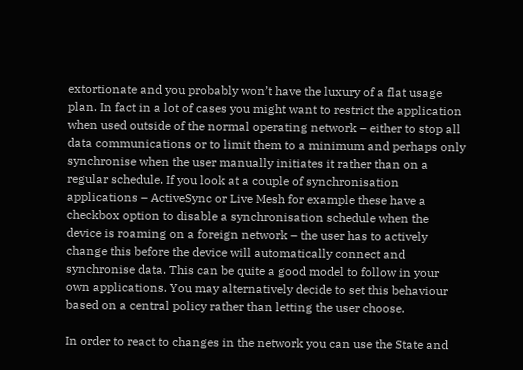extortionate and you probably won’t have the luxury of a flat usage plan. In fact in a lot of cases you might want to restrict the application when used outside of the normal operating network – either to stop all data communications or to limit them to a minimum and perhaps only synchronise when the user manually initiates it rather than on a regular schedule. If you look at a couple of synchronisation applications – ActiveSync or Live Mesh for example these have a checkbox option to disable a synchronisation schedule when the device is roaming on a foreign network – the user has to actively change this before the device will automatically connect and synchronise data. This can be quite a good model to follow in your own applications. You may alternatively decide to set this behaviour based on a central policy rather than letting the user choose.

In order to react to changes in the network you can use the State and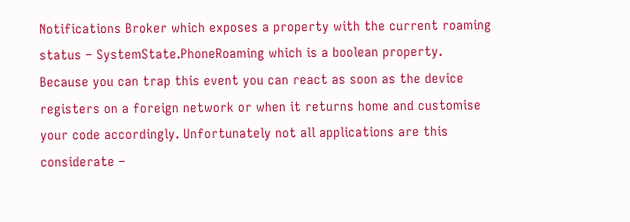Notifications Broker which exposes a property with the current roaming status – SystemState.PhoneRoaming which is a boolean property. Because you can trap this event you can react as soon as the device registers on a foreign network or when it returns home and customise your code accordingly. Unfortunately not all applications are this considerate –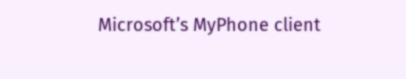Microsoft’s MyPhone client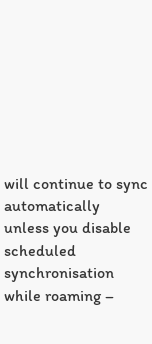will continue to sync automatically unless you disable scheduled synchronisation while roaming –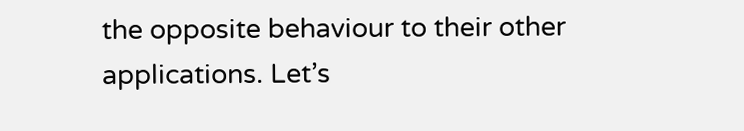the opposite behaviour to their other applications. Let’s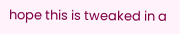hope this is tweaked in a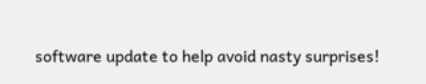software update to help avoid nasty surprises!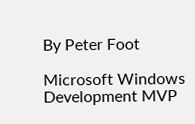By Peter Foot

Microsoft Windows Development MVP